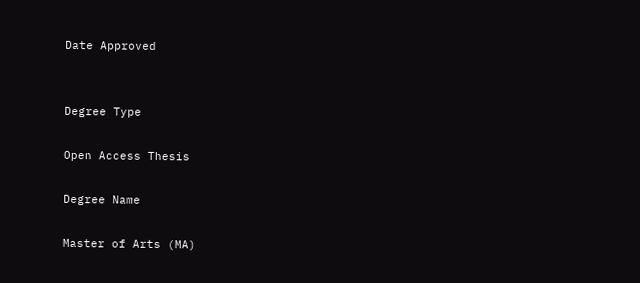Date Approved


Degree Type

Open Access Thesis

Degree Name

Master of Arts (MA)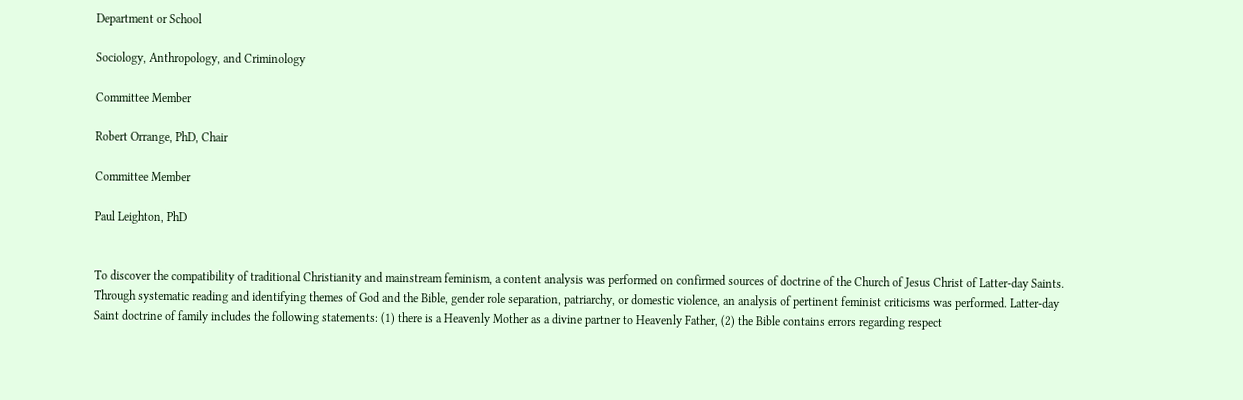Department or School

Sociology, Anthropology, and Criminology

Committee Member

Robert Orrange, PhD, Chair

Committee Member

Paul Leighton, PhD


To discover the compatibility of traditional Christianity and mainstream feminism, a content analysis was performed on confirmed sources of doctrine of the Church of Jesus Christ of Latter-day Saints. Through systematic reading and identifying themes of God and the Bible, gender role separation, patriarchy, or domestic violence, an analysis of pertinent feminist criticisms was performed. Latter-day Saint doctrine of family includes the following statements: (1) there is a Heavenly Mother as a divine partner to Heavenly Father, (2) the Bible contains errors regarding respect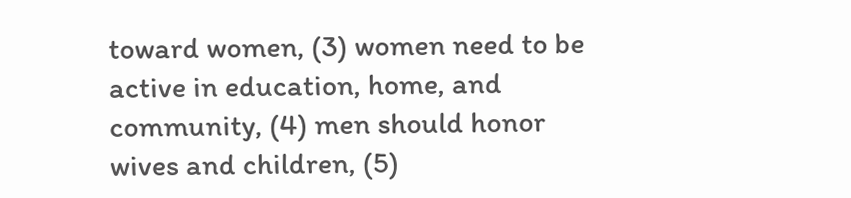toward women, (3) women need to be active in education, home, and community, (4) men should honor wives and children, (5)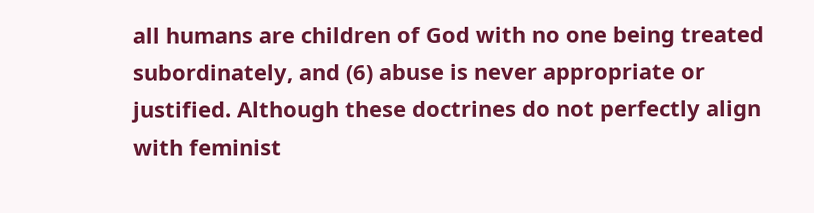all humans are children of God with no one being treated subordinately, and (6) abuse is never appropriate or justified. Although these doctrines do not perfectly align with feminist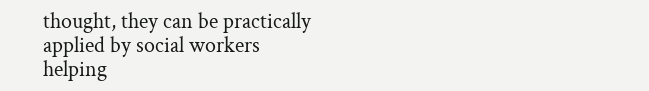thought, they can be practically applied by social workers helping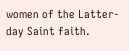women of the Latter-day Saint faith.